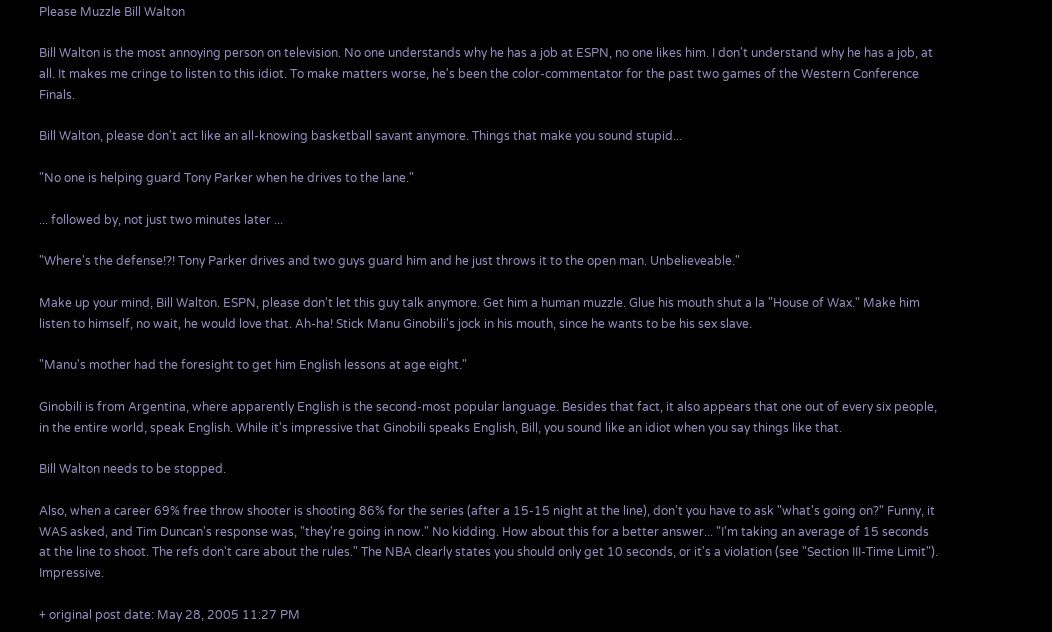Please Muzzle Bill Walton

Bill Walton is the most annoying person on television. No one understands why he has a job at ESPN, no one likes him. I don't understand why he has a job, at all. It makes me cringe to listen to this idiot. To make matters worse, he's been the color-commentator for the past two games of the Western Conference Finals.

Bill Walton, please don't act like an all-knowing basketball savant anymore. Things that make you sound stupid...

"No one is helping guard Tony Parker when he drives to the lane."

... followed by, not just two minutes later ...

"Where's the defense!?! Tony Parker drives and two guys guard him and he just throws it to the open man. Unbelieveable."

Make up your mind, Bill Walton. ESPN, please don't let this guy talk anymore. Get him a human muzzle. Glue his mouth shut a la "House of Wax." Make him listen to himself, no wait, he would love that. Ah-ha! Stick Manu Ginobili's jock in his mouth, since he wants to be his sex slave.

"Manu's mother had the foresight to get him English lessons at age eight."

Ginobili is from Argentina, where apparently English is the second-most popular language. Besides that fact, it also appears that one out of every six people, in the entire world, speak English. While it's impressive that Ginobili speaks English, Bill, you sound like an idiot when you say things like that.

Bill Walton needs to be stopped.

Also, when a career 69% free throw shooter is shooting 86% for the series (after a 15-15 night at the line), don't you have to ask "what's going on?" Funny, it WAS asked, and Tim Duncan's response was, "they're going in now." No kidding. How about this for a better answer... "I'm taking an average of 15 seconds at the line to shoot. The refs don't care about the rules." The NBA clearly states you should only get 10 seconds, or it's a violation (see "Section III-Time Limit"). Impressive.

+ original post date: May 28, 2005 11:27 PM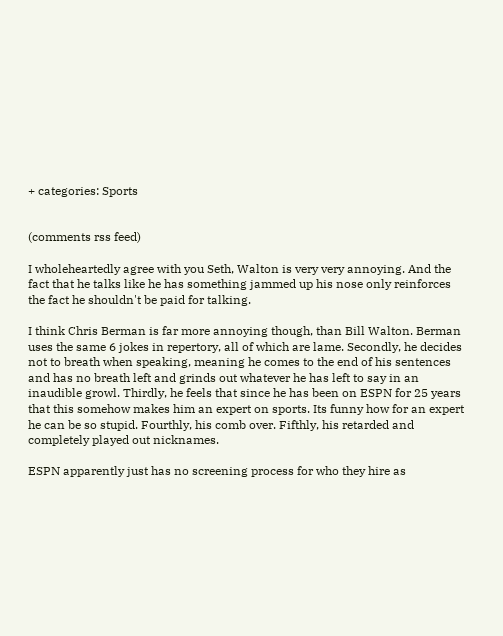+ categories: Sports


(comments rss feed)

I wholeheartedly agree with you Seth, Walton is very very annoying. And the fact that he talks like he has something jammed up his nose only reinforces the fact he shouldn't be paid for talking.

I think Chris Berman is far more annoying though, than Bill Walton. Berman uses the same 6 jokes in repertory, all of which are lame. Secondly, he decides not to breath when speaking, meaning he comes to the end of his sentences and has no breath left and grinds out whatever he has left to say in an inaudible growl. Thirdly, he feels that since he has been on ESPN for 25 years that this somehow makes him an expert on sports. Its funny how for an expert he can be so stupid. Fourthly, his comb over. Fifthly, his retarded and completely played out nicknames.

ESPN apparently just has no screening process for who they hire as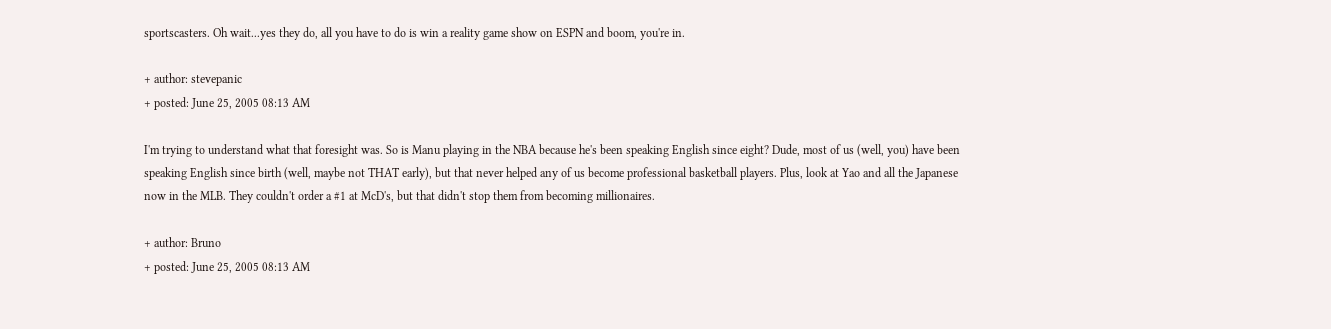sportscasters. Oh wait...yes they do, all you have to do is win a reality game show on ESPN and boom, you're in.

+ author: stevepanic
+ posted: June 25, 2005 08:13 AM

I'm trying to understand what that foresight was. So is Manu playing in the NBA because he's been speaking English since eight? Dude, most of us (well, you) have been speaking English since birth (well, maybe not THAT early), but that never helped any of us become professional basketball players. Plus, look at Yao and all the Japanese now in the MLB. They couldn't order a #1 at McD's, but that didn't stop them from becoming millionaires.

+ author: Bruno
+ posted: June 25, 2005 08:13 AM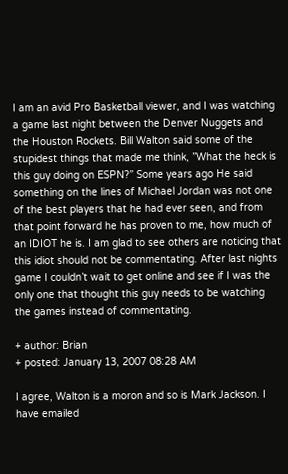I am an avid Pro Basketball viewer, and I was watching a game last night between the Denver Nuggets and the Houston Rockets. Bill Walton said some of the stupidest things that made me think, ”What the heck is this guy doing on ESPN?” Some years ago He said something on the lines of Michael Jordan was not one of the best players that he had ever seen, and from that point forward he has proven to me, how much of an IDIOT he is. I am glad to see others are noticing that this idiot should not be commentating. After last nights game I couldn’t wait to get online and see if I was the only one that thought this guy needs to be watching the games instead of commentating.

+ author: Brian
+ posted: January 13, 2007 08:28 AM

I agree, Walton is a moron and so is Mark Jackson. I have emailed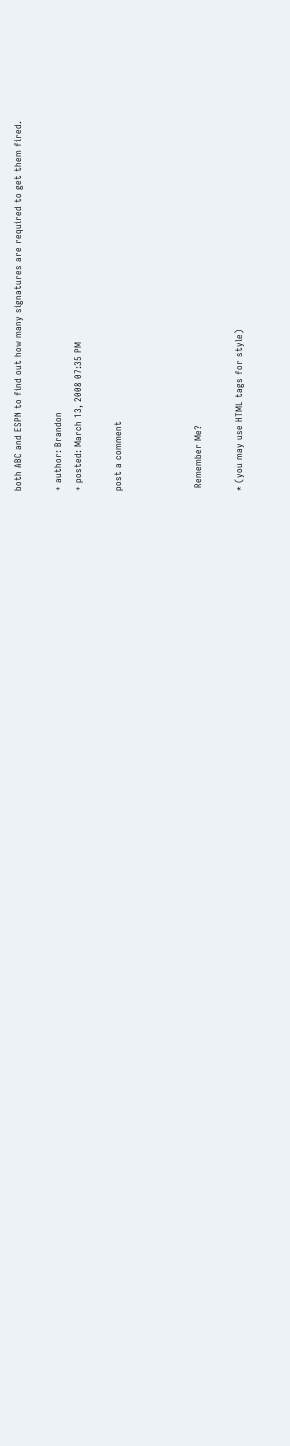both ABC and ESPN to find out how many signatures are required to get them fired.

+ author: Brandon
+ posted: March 13, 2008 07:35 PM

post a comment



 Remember Me?

* (you may use HTML tags for style)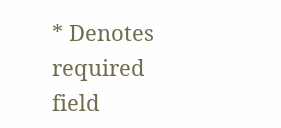* Denotes required field